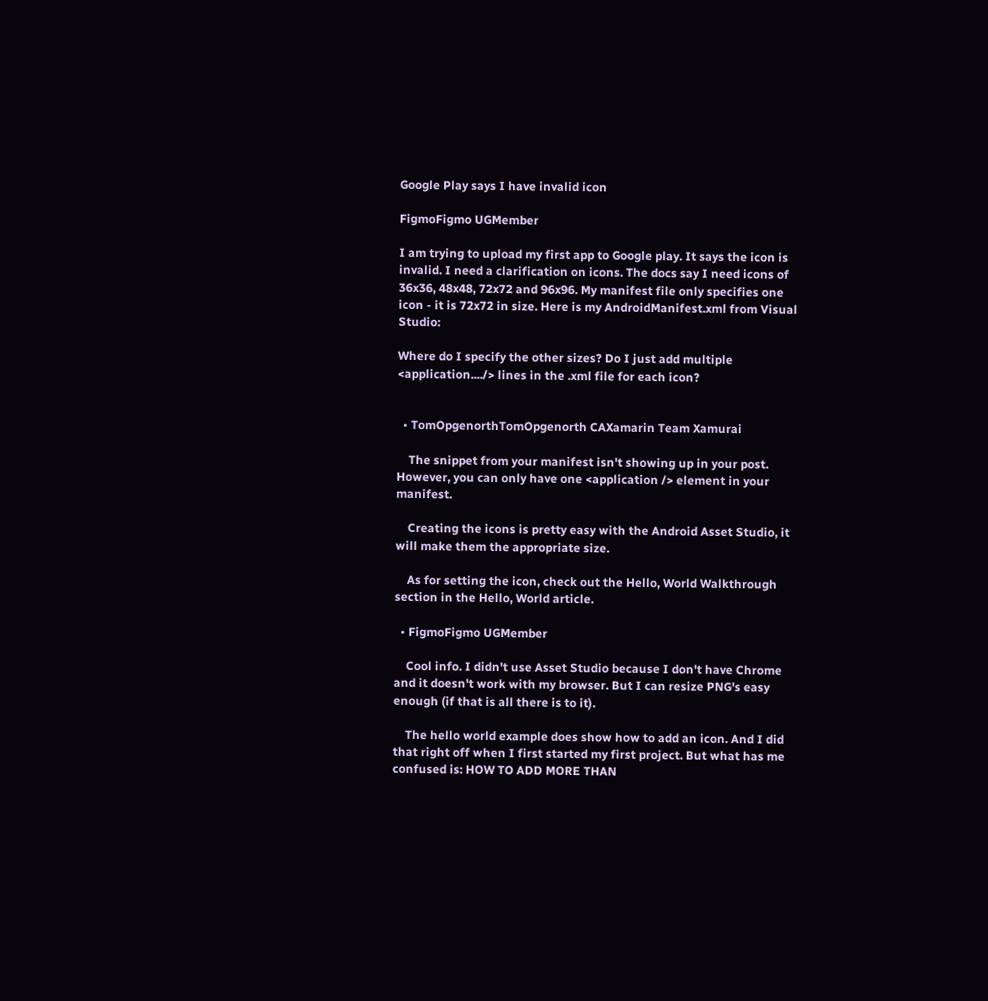Google Play says I have invalid icon

FigmoFigmo UGMember

I am trying to upload my first app to Google play. It says the icon is invalid. I need a clarification on icons. The docs say I need icons of 36x36, 48x48, 72x72 and 96x96. My manifest file only specifies one icon - it is 72x72 in size. Here is my AndroidManifest.xml from Visual Studio:

Where do I specify the other sizes? Do I just add multiple <application..../> lines in the .xml file for each icon?


  • TomOpgenorthTomOpgenorth CAXamarin Team Xamurai

    The snippet from your manifest isn't showing up in your post. However, you can only have one <application /> element in your manifest.

    Creating the icons is pretty easy with the Android Asset Studio, it will make them the appropriate size.

    As for setting the icon, check out the Hello, World Walkthrough section in the Hello, World article.

  • FigmoFigmo UGMember

    Cool info. I didn't use Asset Studio because I don't have Chrome and it doesn't work with my browser. But I can resize PNG's easy enough (if that is all there is to it).

    The hello world example does show how to add an icon. And I did that right off when I first started my first project. But what has me confused is: HOW TO ADD MORE THAN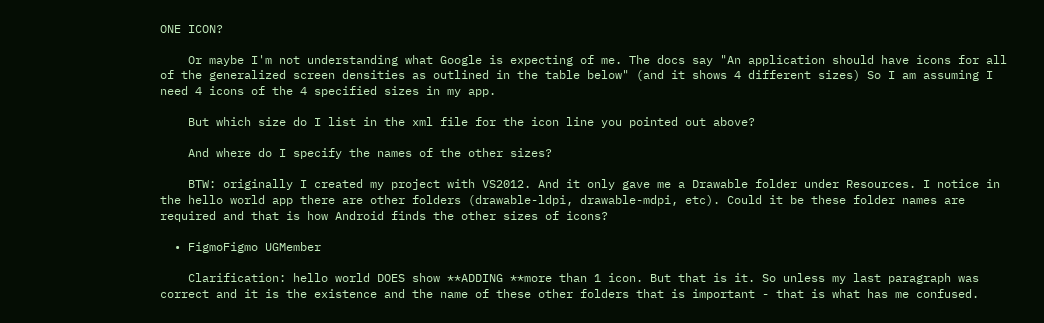ONE ICON?

    Or maybe I'm not understanding what Google is expecting of me. The docs say "An application should have icons for all of the generalized screen densities as outlined in the table below" (and it shows 4 different sizes) So I am assuming I need 4 icons of the 4 specified sizes in my app.

    But which size do I list in the xml file for the icon line you pointed out above?

    And where do I specify the names of the other sizes?

    BTW: originally I created my project with VS2012. And it only gave me a Drawable folder under Resources. I notice in the hello world app there are other folders (drawable-ldpi, drawable-mdpi, etc). Could it be these folder names are required and that is how Android finds the other sizes of icons?

  • FigmoFigmo UGMember

    Clarification: hello world DOES show **ADDING **more than 1 icon. But that is it. So unless my last paragraph was correct and it is the existence and the name of these other folders that is important - that is what has me confused.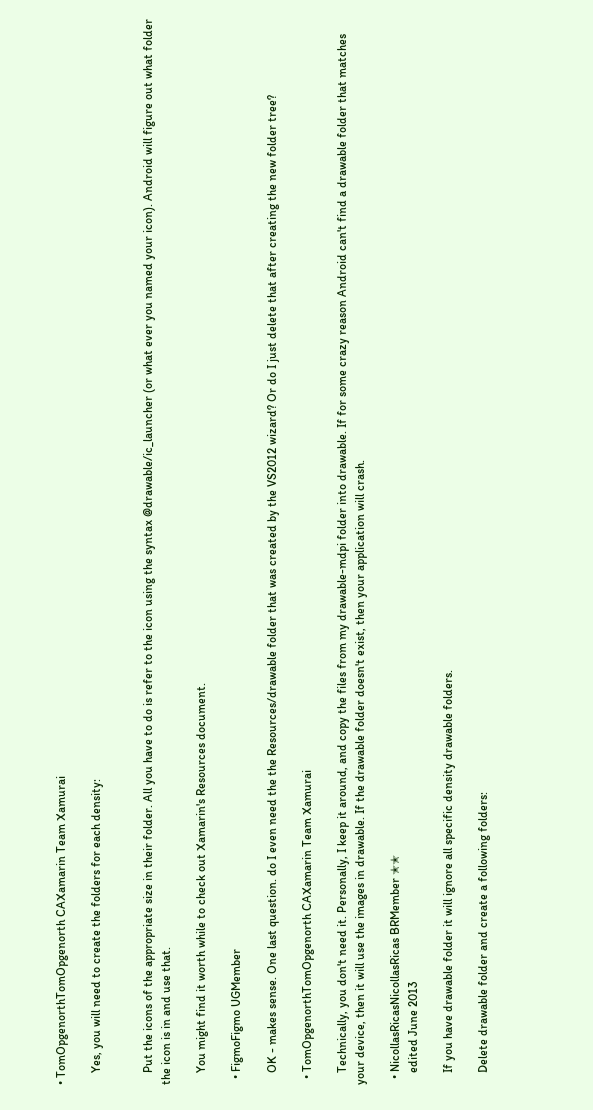• TomOpgenorthTomOpgenorth CAXamarin Team Xamurai

    Yes, you will need to create the folders for each density:


    Put the icons of the appropriate size in their folder. All you have to do is refer to the icon using the syntax @drawable/ic_launcher (or what ever you named your icon). Android will figure out what folder the icon is in and use that.

    You might find it worth while to check out Xamarin's Resources document.

  • FigmoFigmo UGMember

    OK - makes sense. One last question. do I even need the the Resources/drawable folder that was created by the VS2012 wizard? Or do I just delete that after creating the new folder tree?

  • TomOpgenorthTomOpgenorth CAXamarin Team Xamurai

    Technically, you don't need it. Personally, I keep it around, and copy the files from my drawable-mdpi folder into drawable. If for some crazy reason Android can't find a drawable folder that matches your device, then it will use the images in drawable. If the drawable folder doesn't exist, then your application will crash.

  • NicollasRicasNicollasRicas BRMember ✭✭
    edited June 2013

    If you have drawable folder it will ignore all specific density drawable folders.

    Delete drawable folder and create a following folders: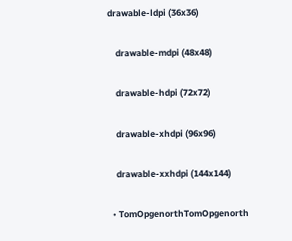drawable-ldpi (36x36)

    drawable-mdpi (48x48)

    drawable-hdpi (72x72)

    drawable-xhdpi (96x96)

    drawable-xxhdpi (144x144)

  • TomOpgenorthTomOpgenorth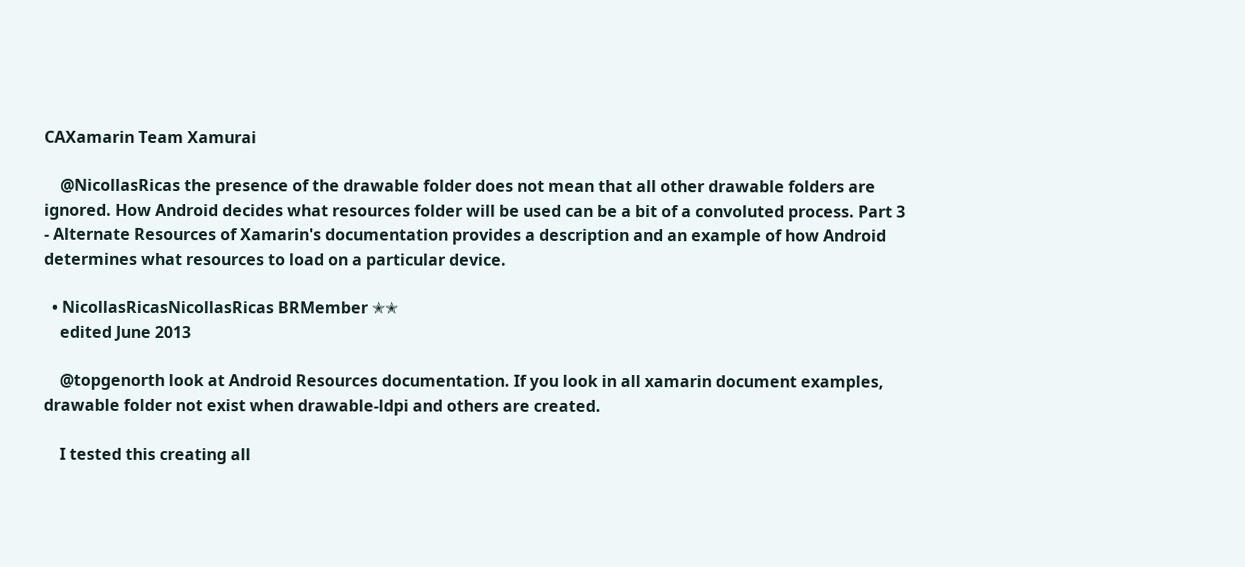CAXamarin Team Xamurai

    @NicollasRicas the presence of the drawable folder does not mean that all other drawable folders are ignored. How Android decides what resources folder will be used can be a bit of a convoluted process. Part 3 - Alternate Resources of Xamarin's documentation provides a description and an example of how Android determines what resources to load on a particular device.

  • NicollasRicasNicollasRicas BRMember ✭✭
    edited June 2013

    @topgenorth look at Android Resources documentation. If you look in all xamarin document examples, drawable folder not exist when drawable-ldpi and others are created.

    I tested this creating all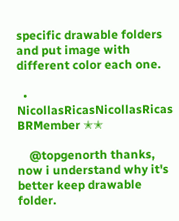specific drawable folders and put image with different color each one.

  • NicollasRicasNicollasRicas BRMember ✭✭

    @topgenorth thanks, now i understand why it's better keep drawable folder.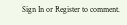Sign In or Register to comment.